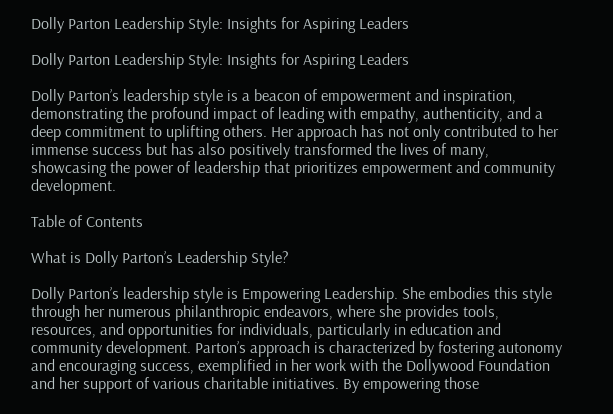Dolly Parton Leadership Style: Insights for Aspiring Leaders

Dolly Parton Leadership Style: Insights for Aspiring Leaders

Dolly Parton’s leadership style is a beacon of empowerment and inspiration, demonstrating the profound impact of leading with empathy, authenticity, and a deep commitment to uplifting others. Her approach has not only contributed to her immense success but has also positively transformed the lives of many, showcasing the power of leadership that prioritizes empowerment and community development.

Table of Contents

What is Dolly Parton’s Leadership Style?

Dolly Parton’s leadership style is Empowering Leadership. She embodies this style through her numerous philanthropic endeavors, where she provides tools, resources, and opportunities for individuals, particularly in education and community development. Parton’s approach is characterized by fostering autonomy and encouraging success, exemplified in her work with the Dollywood Foundation and her support of various charitable initiatives. By empowering those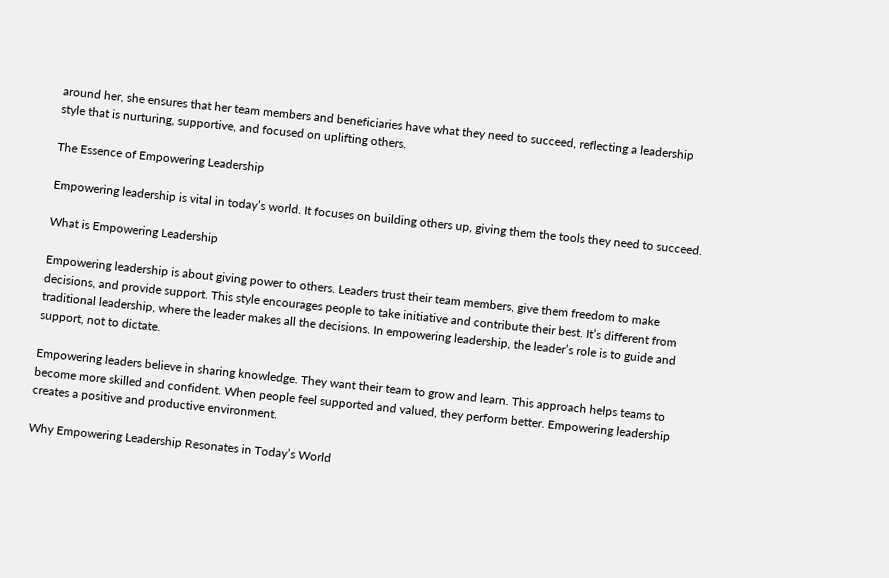around her, she ensures that her team members and beneficiaries have what they need to succeed, reflecting a leadership style that is nurturing, supportive, and focused on uplifting others.

The Essence of Empowering Leadership

Empowering leadership is vital in today’s world. It focuses on building others up, giving them the tools they need to succeed.

What is Empowering Leadership

Empowering leadership is about giving power to others. Leaders trust their team members, give them freedom to make decisions, and provide support. This style encourages people to take initiative and contribute their best. It’s different from traditional leadership, where the leader makes all the decisions. In empowering leadership, the leader’s role is to guide and support, not to dictate.

Empowering leaders believe in sharing knowledge. They want their team to grow and learn. This approach helps teams to become more skilled and confident. When people feel supported and valued, they perform better. Empowering leadership creates a positive and productive environment.

Why Empowering Leadership Resonates in Today’s World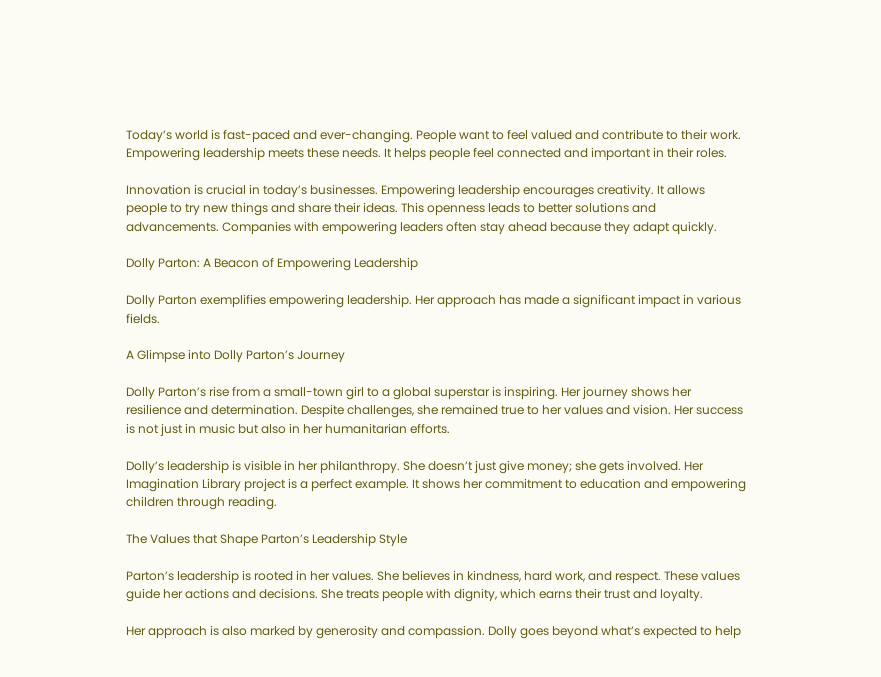Today’s world is fast-paced and ever-changing. People want to feel valued and contribute to their work. Empowering leadership meets these needs. It helps people feel connected and important in their roles.

Innovation is crucial in today’s businesses. Empowering leadership encourages creativity. It allows people to try new things and share their ideas. This openness leads to better solutions and advancements. Companies with empowering leaders often stay ahead because they adapt quickly.

Dolly Parton: A Beacon of Empowering Leadership

Dolly Parton exemplifies empowering leadership. Her approach has made a significant impact in various fields.

A Glimpse into Dolly Parton’s Journey

Dolly Parton’s rise from a small-town girl to a global superstar is inspiring. Her journey shows her resilience and determination. Despite challenges, she remained true to her values and vision. Her success is not just in music but also in her humanitarian efforts.

Dolly’s leadership is visible in her philanthropy. She doesn’t just give money; she gets involved. Her Imagination Library project is a perfect example. It shows her commitment to education and empowering children through reading.

The Values that Shape Parton’s Leadership Style

Parton’s leadership is rooted in her values. She believes in kindness, hard work, and respect. These values guide her actions and decisions. She treats people with dignity, which earns their trust and loyalty.

Her approach is also marked by generosity and compassion. Dolly goes beyond what’s expected to help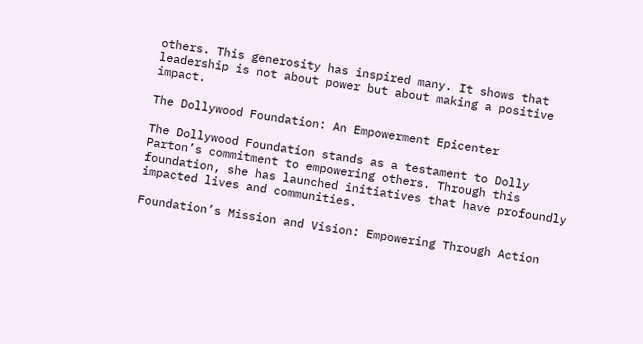others. This generosity has inspired many. It shows that leadership is not about power but about making a positive impact.

The Dollywood Foundation: An Empowerment Epicenter

The Dollywood Foundation stands as a testament to Dolly Parton’s commitment to empowering others. Through this foundation, she has launched initiatives that have profoundly impacted lives and communities.

Foundation’s Mission and Vision: Empowering Through Action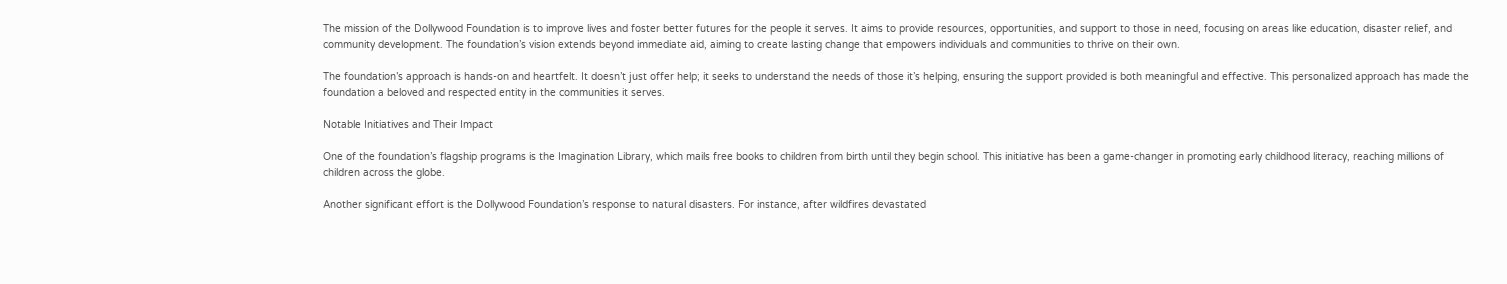The mission of the Dollywood Foundation is to improve lives and foster better futures for the people it serves. It aims to provide resources, opportunities, and support to those in need, focusing on areas like education, disaster relief, and community development. The foundation’s vision extends beyond immediate aid, aiming to create lasting change that empowers individuals and communities to thrive on their own.

The foundation’s approach is hands-on and heartfelt. It doesn’t just offer help; it seeks to understand the needs of those it’s helping, ensuring the support provided is both meaningful and effective. This personalized approach has made the foundation a beloved and respected entity in the communities it serves.

Notable Initiatives and Their Impact

One of the foundation’s flagship programs is the Imagination Library, which mails free books to children from birth until they begin school. This initiative has been a game-changer in promoting early childhood literacy, reaching millions of children across the globe.

Another significant effort is the Dollywood Foundation’s response to natural disasters. For instance, after wildfires devastated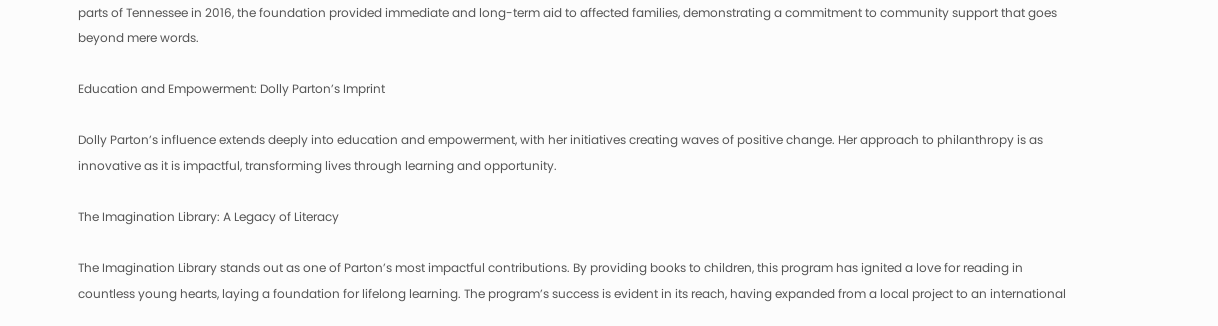parts of Tennessee in 2016, the foundation provided immediate and long-term aid to affected families, demonstrating a commitment to community support that goes beyond mere words.

Education and Empowerment: Dolly Parton’s Imprint

Dolly Parton’s influence extends deeply into education and empowerment, with her initiatives creating waves of positive change. Her approach to philanthropy is as innovative as it is impactful, transforming lives through learning and opportunity.

The Imagination Library: A Legacy of Literacy

The Imagination Library stands out as one of Parton’s most impactful contributions. By providing books to children, this program has ignited a love for reading in countless young hearts, laying a foundation for lifelong learning. The program’s success is evident in its reach, having expanded from a local project to an international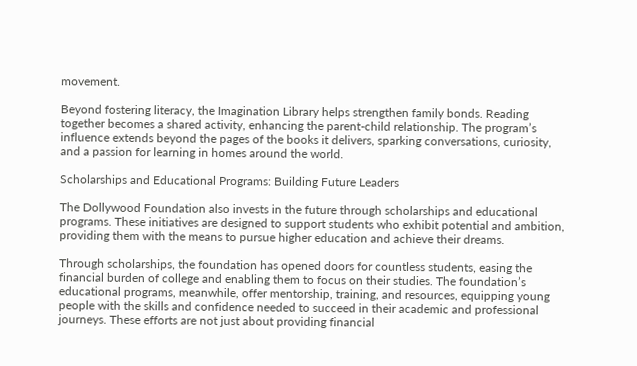movement.

Beyond fostering literacy, the Imagination Library helps strengthen family bonds. Reading together becomes a shared activity, enhancing the parent-child relationship. The program’s influence extends beyond the pages of the books it delivers, sparking conversations, curiosity, and a passion for learning in homes around the world.

Scholarships and Educational Programs: Building Future Leaders

The Dollywood Foundation also invests in the future through scholarships and educational programs. These initiatives are designed to support students who exhibit potential and ambition, providing them with the means to pursue higher education and achieve their dreams.

Through scholarships, the foundation has opened doors for countless students, easing the financial burden of college and enabling them to focus on their studies. The foundation’s educational programs, meanwhile, offer mentorship, training, and resources, equipping young people with the skills and confidence needed to succeed in their academic and professional journeys. These efforts are not just about providing financial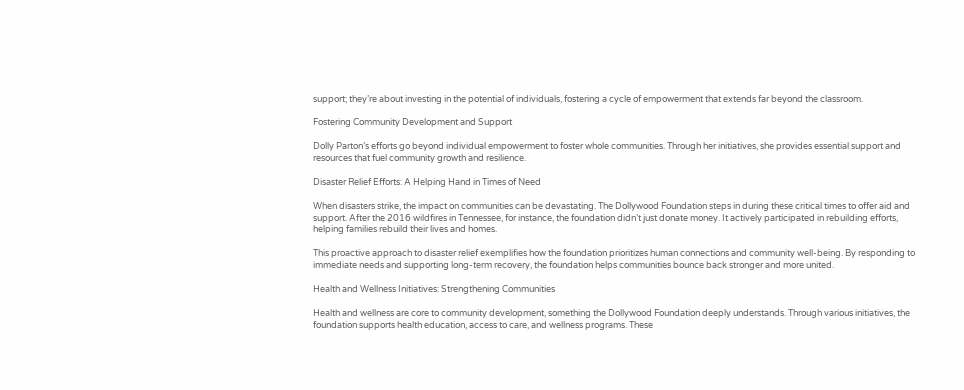support; they’re about investing in the potential of individuals, fostering a cycle of empowerment that extends far beyond the classroom.

Fostering Community Development and Support

Dolly Parton’s efforts go beyond individual empowerment to foster whole communities. Through her initiatives, she provides essential support and resources that fuel community growth and resilience.

Disaster Relief Efforts: A Helping Hand in Times of Need

When disasters strike, the impact on communities can be devastating. The Dollywood Foundation steps in during these critical times to offer aid and support. After the 2016 wildfires in Tennessee, for instance, the foundation didn’t just donate money. It actively participated in rebuilding efforts, helping families rebuild their lives and homes.

This proactive approach to disaster relief exemplifies how the foundation prioritizes human connections and community well-being. By responding to immediate needs and supporting long-term recovery, the foundation helps communities bounce back stronger and more united.

Health and Wellness Initiatives: Strengthening Communities

Health and wellness are core to community development, something the Dollywood Foundation deeply understands. Through various initiatives, the foundation supports health education, access to care, and wellness programs. These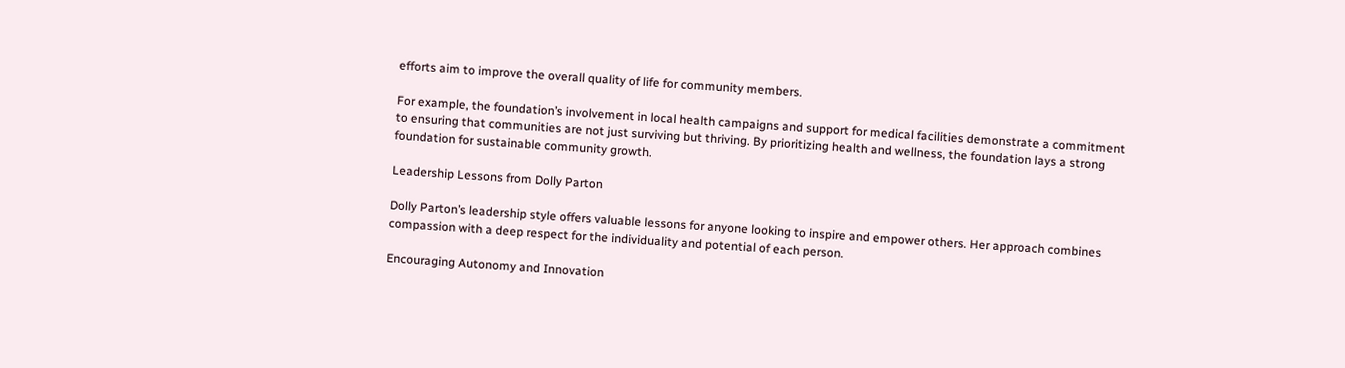efforts aim to improve the overall quality of life for community members.

For example, the foundation’s involvement in local health campaigns and support for medical facilities demonstrate a commitment to ensuring that communities are not just surviving but thriving. By prioritizing health and wellness, the foundation lays a strong foundation for sustainable community growth.

Leadership Lessons from Dolly Parton

Dolly Parton’s leadership style offers valuable lessons for anyone looking to inspire and empower others. Her approach combines compassion with a deep respect for the individuality and potential of each person.

Encouraging Autonomy and Innovation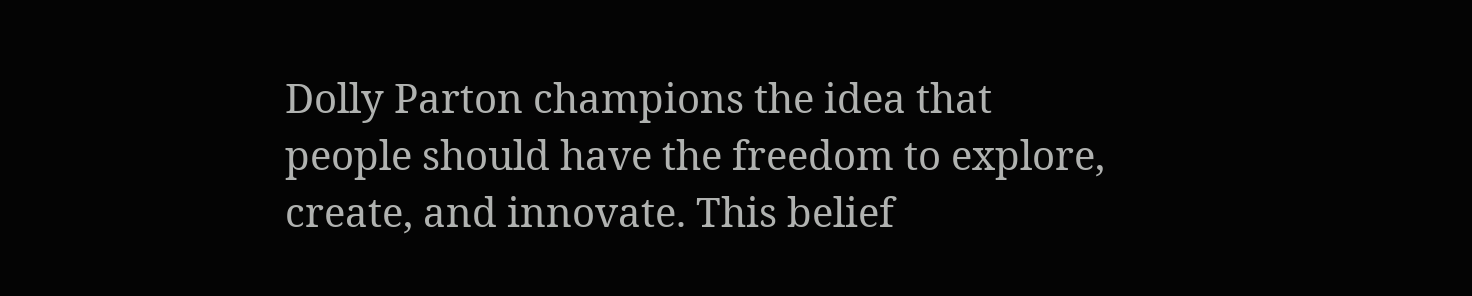Dolly Parton champions the idea that people should have the freedom to explore, create, and innovate. This belief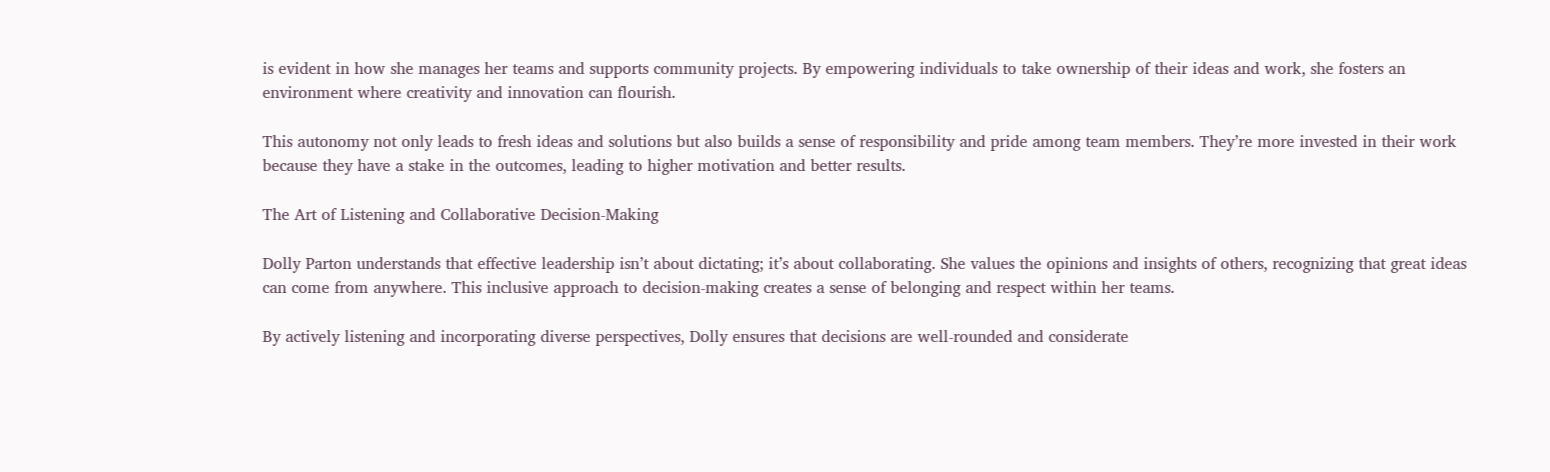is evident in how she manages her teams and supports community projects. By empowering individuals to take ownership of their ideas and work, she fosters an environment where creativity and innovation can flourish.

This autonomy not only leads to fresh ideas and solutions but also builds a sense of responsibility and pride among team members. They’re more invested in their work because they have a stake in the outcomes, leading to higher motivation and better results.

The Art of Listening and Collaborative Decision-Making

Dolly Parton understands that effective leadership isn’t about dictating; it’s about collaborating. She values the opinions and insights of others, recognizing that great ideas can come from anywhere. This inclusive approach to decision-making creates a sense of belonging and respect within her teams.

By actively listening and incorporating diverse perspectives, Dolly ensures that decisions are well-rounded and considerate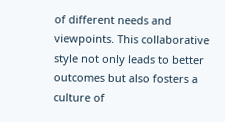of different needs and viewpoints. This collaborative style not only leads to better outcomes but also fosters a culture of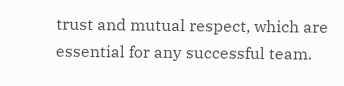trust and mutual respect, which are essential for any successful team.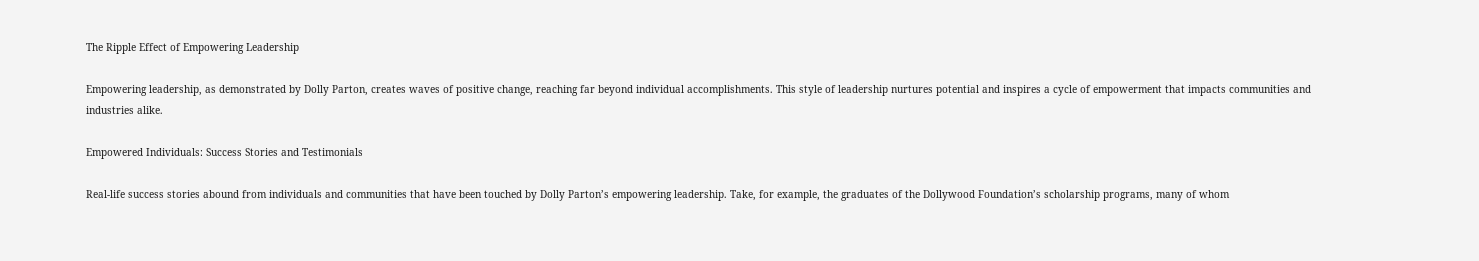The Ripple Effect of Empowering Leadership

Empowering leadership, as demonstrated by Dolly Parton, creates waves of positive change, reaching far beyond individual accomplishments. This style of leadership nurtures potential and inspires a cycle of empowerment that impacts communities and industries alike.

Empowered Individuals: Success Stories and Testimonials

Real-life success stories abound from individuals and communities that have been touched by Dolly Parton’s empowering leadership. Take, for example, the graduates of the Dollywood Foundation’s scholarship programs, many of whom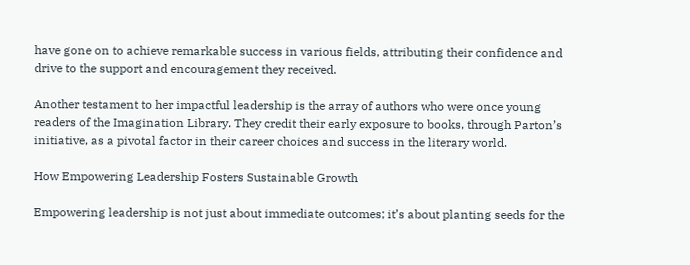have gone on to achieve remarkable success in various fields, attributing their confidence and drive to the support and encouragement they received.

Another testament to her impactful leadership is the array of authors who were once young readers of the Imagination Library. They credit their early exposure to books, through Parton’s initiative, as a pivotal factor in their career choices and success in the literary world.

How Empowering Leadership Fosters Sustainable Growth

Empowering leadership is not just about immediate outcomes; it’s about planting seeds for the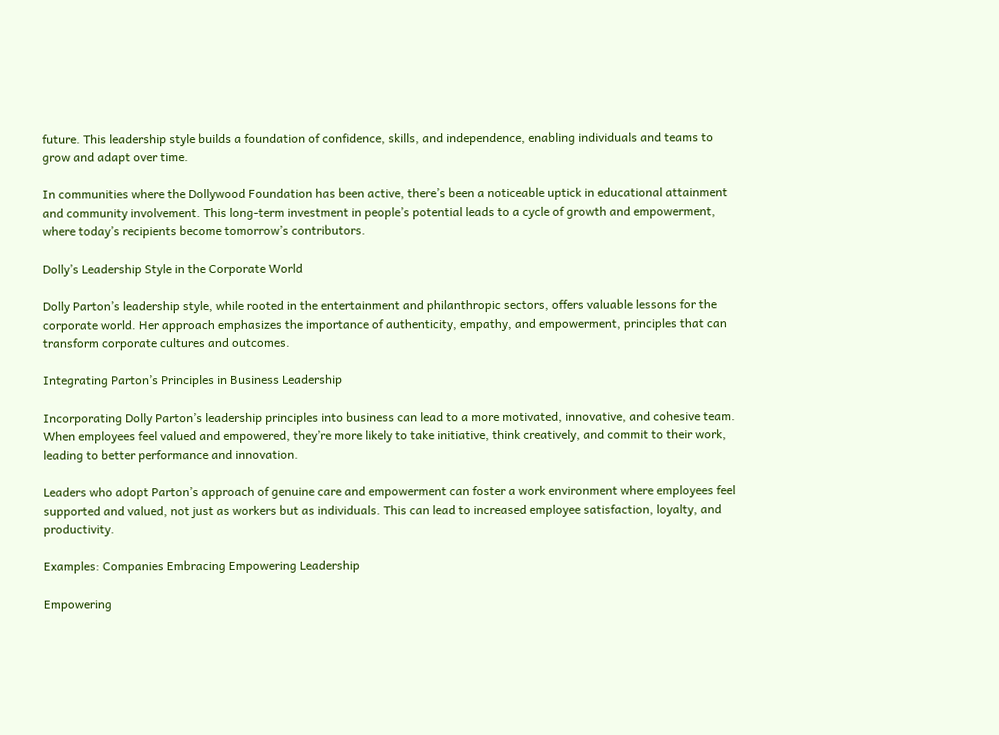future. This leadership style builds a foundation of confidence, skills, and independence, enabling individuals and teams to grow and adapt over time.

In communities where the Dollywood Foundation has been active, there’s been a noticeable uptick in educational attainment and community involvement. This long-term investment in people’s potential leads to a cycle of growth and empowerment, where today’s recipients become tomorrow’s contributors.

Dolly’s Leadership Style in the Corporate World

Dolly Parton’s leadership style, while rooted in the entertainment and philanthropic sectors, offers valuable lessons for the corporate world. Her approach emphasizes the importance of authenticity, empathy, and empowerment, principles that can transform corporate cultures and outcomes.

Integrating Parton’s Principles in Business Leadership

Incorporating Dolly Parton’s leadership principles into business can lead to a more motivated, innovative, and cohesive team. When employees feel valued and empowered, they’re more likely to take initiative, think creatively, and commit to their work, leading to better performance and innovation.

Leaders who adopt Parton’s approach of genuine care and empowerment can foster a work environment where employees feel supported and valued, not just as workers but as individuals. This can lead to increased employee satisfaction, loyalty, and productivity.

Examples: Companies Embracing Empowering Leadership

Empowering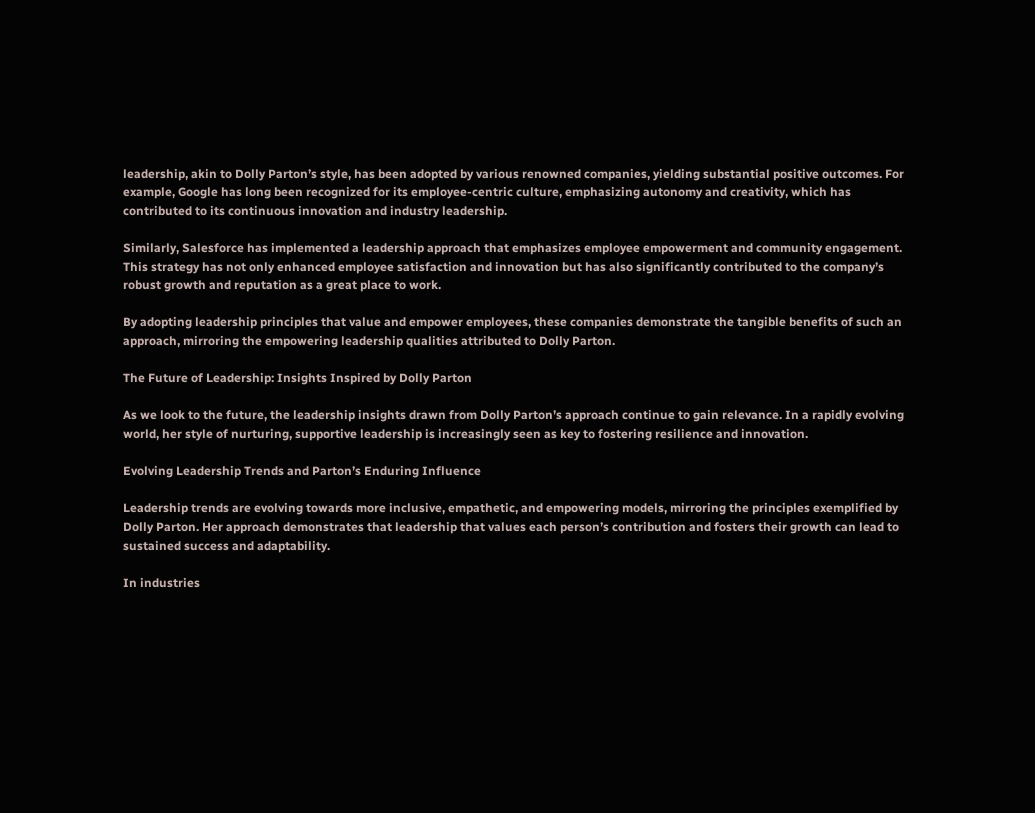leadership, akin to Dolly Parton’s style, has been adopted by various renowned companies, yielding substantial positive outcomes. For example, Google has long been recognized for its employee-centric culture, emphasizing autonomy and creativity, which has contributed to its continuous innovation and industry leadership.

Similarly, Salesforce has implemented a leadership approach that emphasizes employee empowerment and community engagement. This strategy has not only enhanced employee satisfaction and innovation but has also significantly contributed to the company’s robust growth and reputation as a great place to work.

By adopting leadership principles that value and empower employees, these companies demonstrate the tangible benefits of such an approach, mirroring the empowering leadership qualities attributed to Dolly Parton.

The Future of Leadership: Insights Inspired by Dolly Parton

As we look to the future, the leadership insights drawn from Dolly Parton’s approach continue to gain relevance. In a rapidly evolving world, her style of nurturing, supportive leadership is increasingly seen as key to fostering resilience and innovation.

Evolving Leadership Trends and Parton’s Enduring Influence

Leadership trends are evolving towards more inclusive, empathetic, and empowering models, mirroring the principles exemplified by Dolly Parton. Her approach demonstrates that leadership that values each person’s contribution and fosters their growth can lead to sustained success and adaptability.

In industries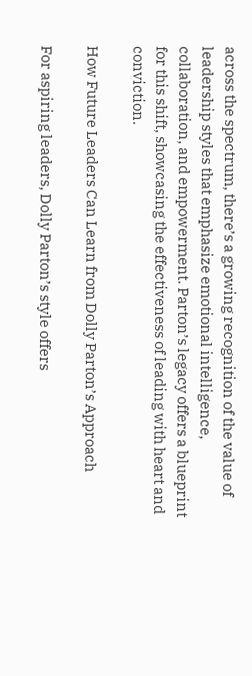across the spectrum, there’s a growing recognition of the value of leadership styles that emphasize emotional intelligence, collaboration, and empowerment. Parton’s legacy offers a blueprint for this shift, showcasing the effectiveness of leading with heart and conviction.

How Future Leaders Can Learn from Dolly Parton’s Approach

For aspiring leaders, Dolly Parton’s style offers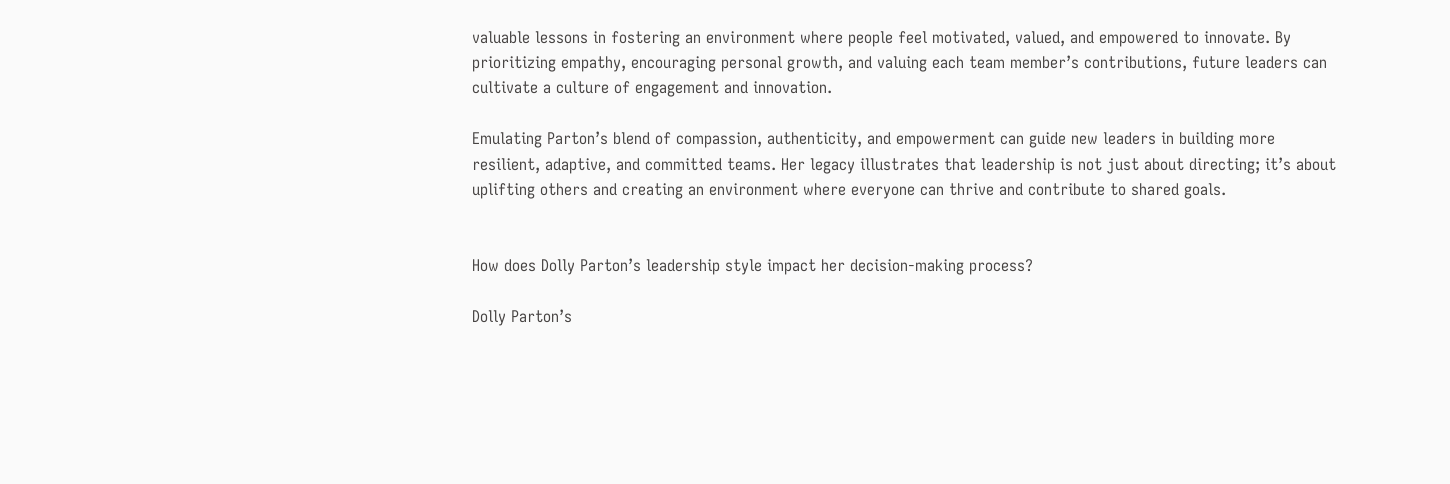valuable lessons in fostering an environment where people feel motivated, valued, and empowered to innovate. By prioritizing empathy, encouraging personal growth, and valuing each team member’s contributions, future leaders can cultivate a culture of engagement and innovation.

Emulating Parton’s blend of compassion, authenticity, and empowerment can guide new leaders in building more resilient, adaptive, and committed teams. Her legacy illustrates that leadership is not just about directing; it’s about uplifting others and creating an environment where everyone can thrive and contribute to shared goals.


How does Dolly Parton’s leadership style impact her decision-making process?

Dolly Parton’s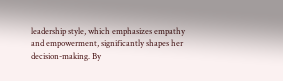leadership style, which emphasizes empathy and empowerment, significantly shapes her decision-making. By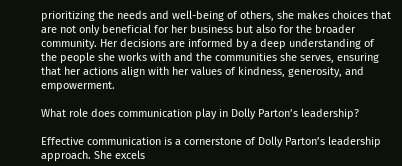prioritizing the needs and well-being of others, she makes choices that are not only beneficial for her business but also for the broader community. Her decisions are informed by a deep understanding of the people she works with and the communities she serves, ensuring that her actions align with her values of kindness, generosity, and empowerment.

What role does communication play in Dolly Parton’s leadership?

Effective communication is a cornerstone of Dolly Parton’s leadership approach. She excels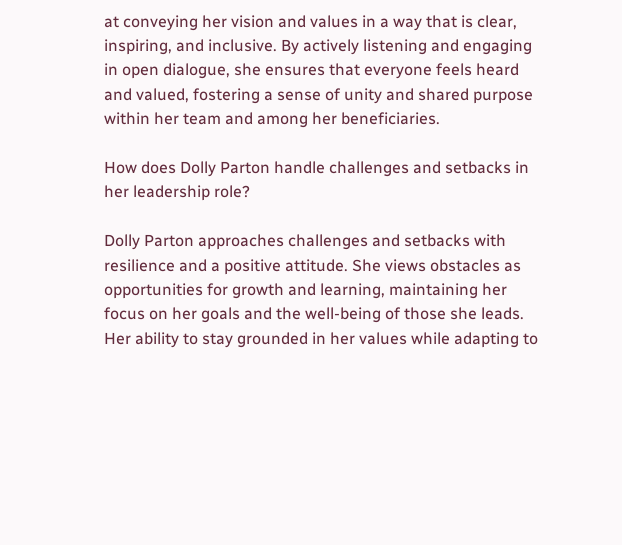at conveying her vision and values in a way that is clear, inspiring, and inclusive. By actively listening and engaging in open dialogue, she ensures that everyone feels heard and valued, fostering a sense of unity and shared purpose within her team and among her beneficiaries.

How does Dolly Parton handle challenges and setbacks in her leadership role?

Dolly Parton approaches challenges and setbacks with resilience and a positive attitude. She views obstacles as opportunities for growth and learning, maintaining her focus on her goals and the well-being of those she leads. Her ability to stay grounded in her values while adapting to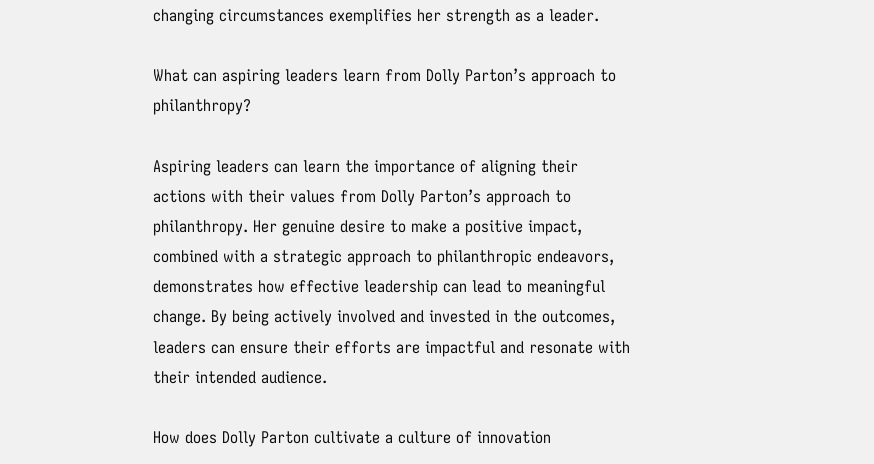changing circumstances exemplifies her strength as a leader.

What can aspiring leaders learn from Dolly Parton’s approach to philanthropy?

Aspiring leaders can learn the importance of aligning their actions with their values from Dolly Parton’s approach to philanthropy. Her genuine desire to make a positive impact, combined with a strategic approach to philanthropic endeavors, demonstrates how effective leadership can lead to meaningful change. By being actively involved and invested in the outcomes, leaders can ensure their efforts are impactful and resonate with their intended audience.

How does Dolly Parton cultivate a culture of innovation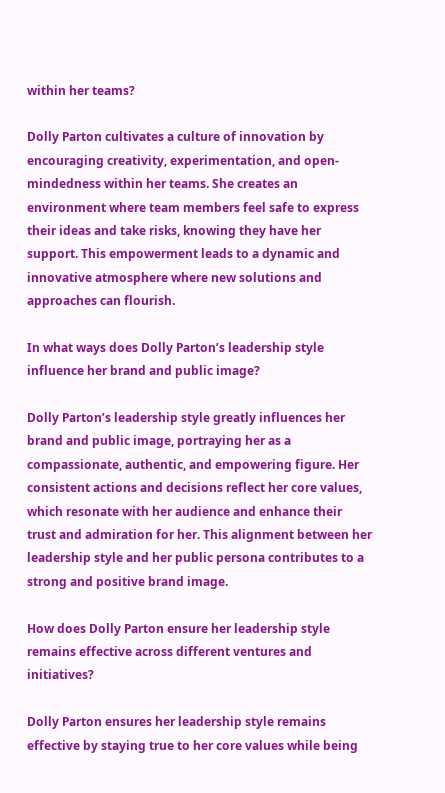within her teams?

Dolly Parton cultivates a culture of innovation by encouraging creativity, experimentation, and open-mindedness within her teams. She creates an environment where team members feel safe to express their ideas and take risks, knowing they have her support. This empowerment leads to a dynamic and innovative atmosphere where new solutions and approaches can flourish.

In what ways does Dolly Parton’s leadership style influence her brand and public image?

Dolly Parton’s leadership style greatly influences her brand and public image, portraying her as a compassionate, authentic, and empowering figure. Her consistent actions and decisions reflect her core values, which resonate with her audience and enhance their trust and admiration for her. This alignment between her leadership style and her public persona contributes to a strong and positive brand image.

How does Dolly Parton ensure her leadership style remains effective across different ventures and initiatives?

Dolly Parton ensures her leadership style remains effective by staying true to her core values while being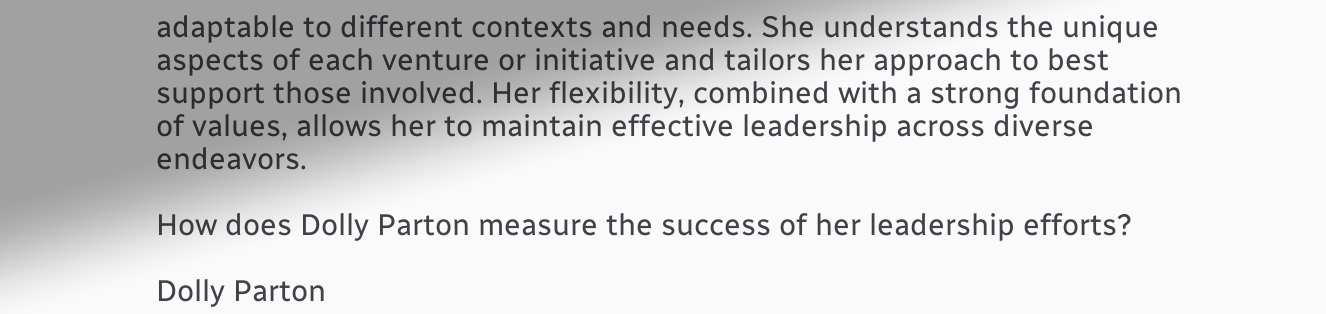adaptable to different contexts and needs. She understands the unique aspects of each venture or initiative and tailors her approach to best support those involved. Her flexibility, combined with a strong foundation of values, allows her to maintain effective leadership across diverse endeavors.

How does Dolly Parton measure the success of her leadership efforts?

Dolly Parton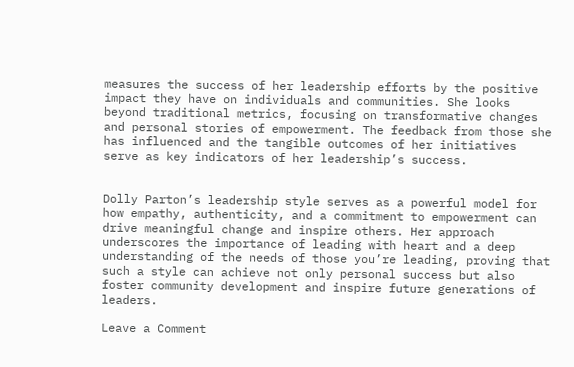measures the success of her leadership efforts by the positive impact they have on individuals and communities. She looks beyond traditional metrics, focusing on transformative changes and personal stories of empowerment. The feedback from those she has influenced and the tangible outcomes of her initiatives serve as key indicators of her leadership’s success.


Dolly Parton’s leadership style serves as a powerful model for how empathy, authenticity, and a commitment to empowerment can drive meaningful change and inspire others. Her approach underscores the importance of leading with heart and a deep understanding of the needs of those you’re leading, proving that such a style can achieve not only personal success but also foster community development and inspire future generations of leaders.

Leave a Comment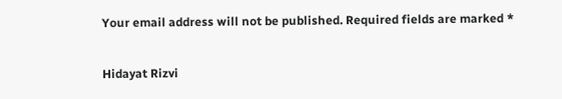Your email address will not be published. Required fields are marked *

Hidayat Rizvi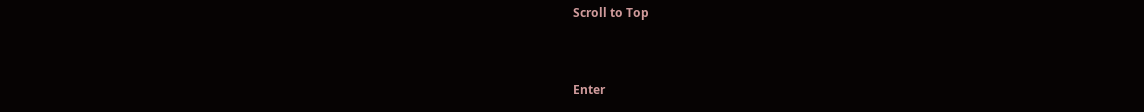Scroll to Top


Enter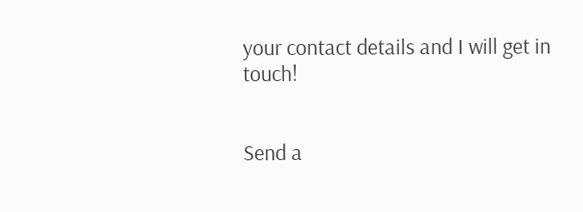your contact details and I will get in touch!


Send a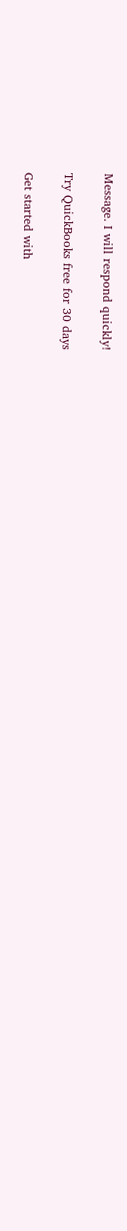Message. I will respond quickly!

Try QuickBooks free for 30 days

Get started with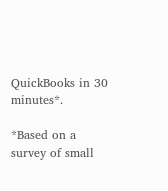QuickBooks in 30 minutes*.

*Based on a survey of small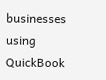businesses using QuickBook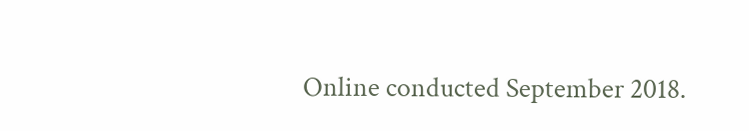Online conducted September 2018.